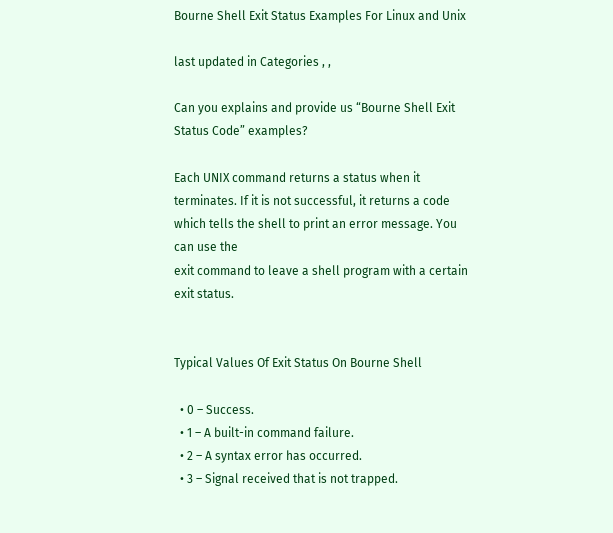Bourne Shell Exit Status Examples For Linux and Unix

last updated in Categories , ,

Can you explains and provide us “Bourne Shell Exit Status Code” examples?

Each UNIX command returns a status when it terminates. If it is not successful, it returns a code which tells the shell to print an error message. You can use the
exit command to leave a shell program with a certain exit status.


Typical Values Of Exit Status On Bourne Shell

  • 0 – Success.
  • 1 – A built-in command failure.
  • 2 – A syntax error has occurred.
  • 3 – Signal received that is not trapped.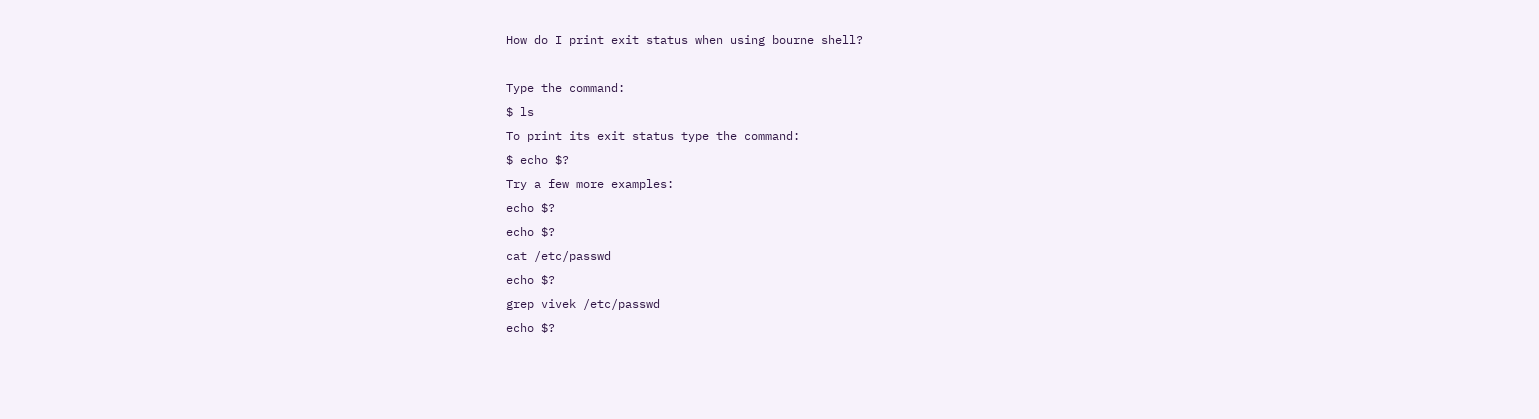How do I print exit status when using bourne shell?

Type the command:
$ ls
To print its exit status type the command:
$ echo $?
Try a few more examples:
echo $?
echo $?
cat /etc/passwd
echo $?
grep vivek /etc/passwd
echo $?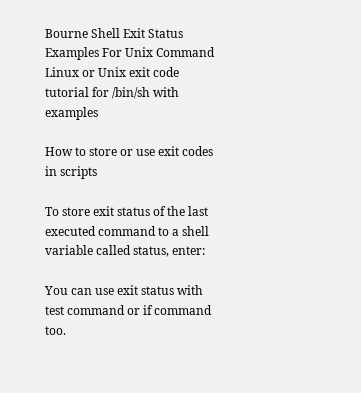Bourne Shell Exit Status Examples For Unix Command
Linux or Unix exit code tutorial for /bin/sh with examples

How to store or use exit codes in scripts

To store exit status of the last executed command to a shell variable called status, enter:

You can use exit status with test command or if command too.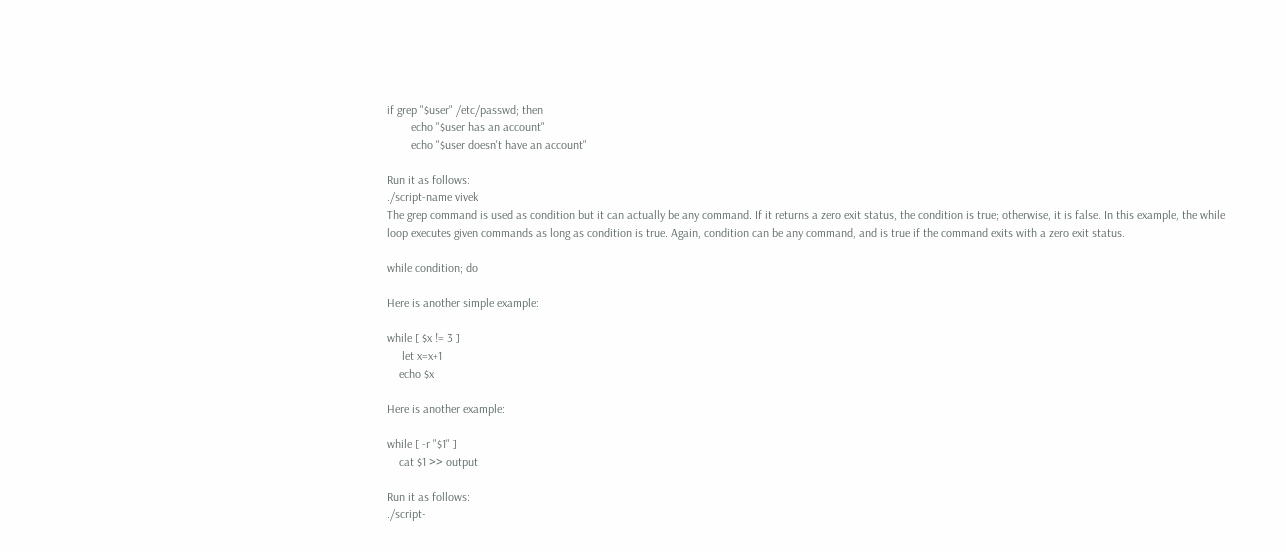if grep "$user" /etc/passwd; then
        echo "$user has an account"
        echo "$user doesn't have an account"

Run it as follows:
./script-name vivek
The grep command is used as condition but it can actually be any command. If it returns a zero exit status, the condition is true; otherwise, it is false. In this example, the while loop executes given commands as long as condition is true. Again, condition can be any command, and is true if the command exits with a zero exit status.

while condition; do

Here is another simple example:

while [ $x != 3 ]
     let x=x+1
    echo $x

Here is another example:

while [ -r "$1" ]
    cat $1 >> output

Run it as follows:
./script-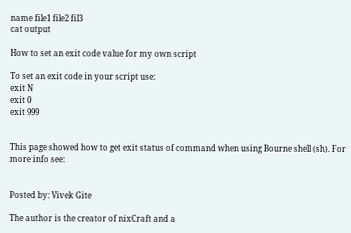name file1 file2 fil3
cat output

How to set an exit code value for my own script

To set an exit code in your script use:
exit N
exit 0
exit 999


This page showed how to get exit status of command when using Bourne shell (sh). For more info see:


Posted by: Vivek Gite

The author is the creator of nixCraft and a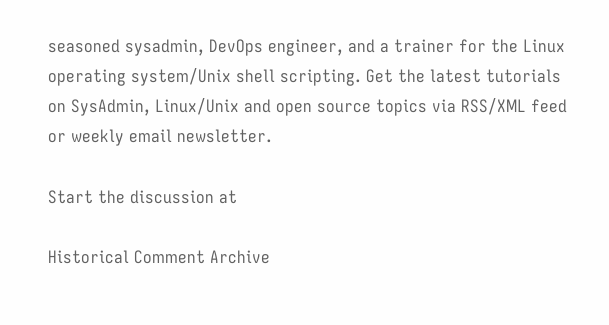seasoned sysadmin, DevOps engineer, and a trainer for the Linux operating system/Unix shell scripting. Get the latest tutorials on SysAdmin, Linux/Unix and open source topics via RSS/XML feed or weekly email newsletter.

Start the discussion at

Historical Comment Archive